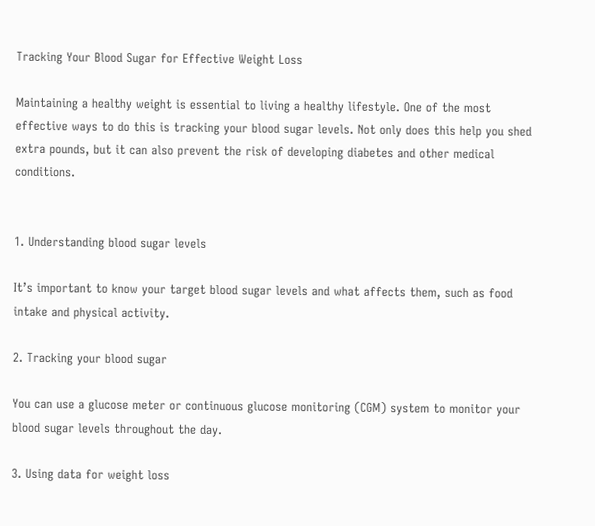Tracking Your Blood Sugar for Effective Weight Loss

Maintaining a healthy weight is essential to living a healthy lifestyle. One of the most effective ways to do this is tracking your blood sugar levels. Not only does this help you shed extra pounds, but it can also prevent the risk of developing diabetes and other medical conditions.


1. Understanding blood sugar levels

It’s important to know your target blood sugar levels and what affects them, such as food intake and physical activity.

2. Tracking your blood sugar

You can use a glucose meter or continuous glucose monitoring (CGM) system to monitor your blood sugar levels throughout the day.

3. Using data for weight loss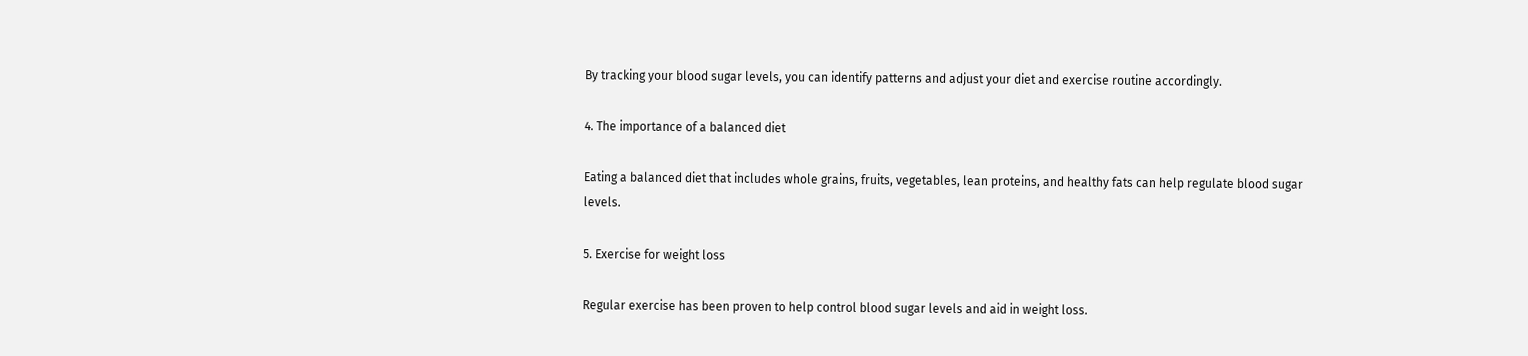By tracking your blood sugar levels, you can identify patterns and adjust your diet and exercise routine accordingly.

4. The importance of a balanced diet

Eating a balanced diet that includes whole grains, fruits, vegetables, lean proteins, and healthy fats can help regulate blood sugar levels.

5. Exercise for weight loss

Regular exercise has been proven to help control blood sugar levels and aid in weight loss.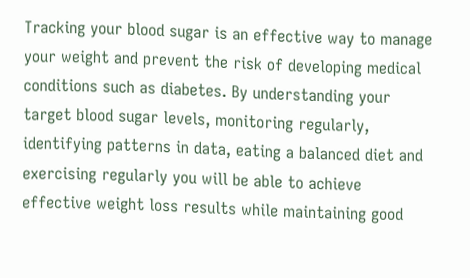Tracking your blood sugar is an effective way to manage your weight and prevent the risk of developing medical conditions such as diabetes. By understanding your target blood sugar levels, monitoring regularly, identifying patterns in data, eating a balanced diet and exercising regularly you will be able to achieve effective weight loss results while maintaining good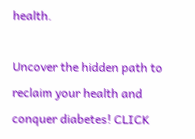health.

Uncover the hidden path to reclaim your health and conquer diabetes! CLICK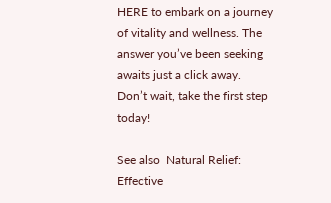HERE to embark on a journey of vitality and wellness. The answer you’ve been seeking awaits just a click away. Don’t wait, take the first step today!

See also  Natural Relief: Effective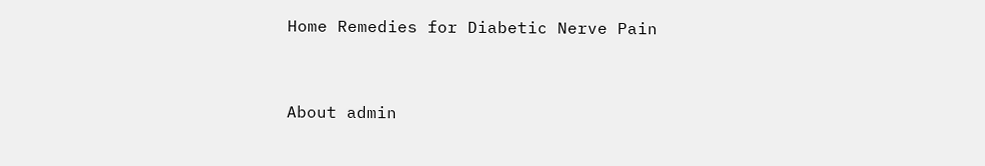Home Remedies for Diabetic Nerve Pain


About admin